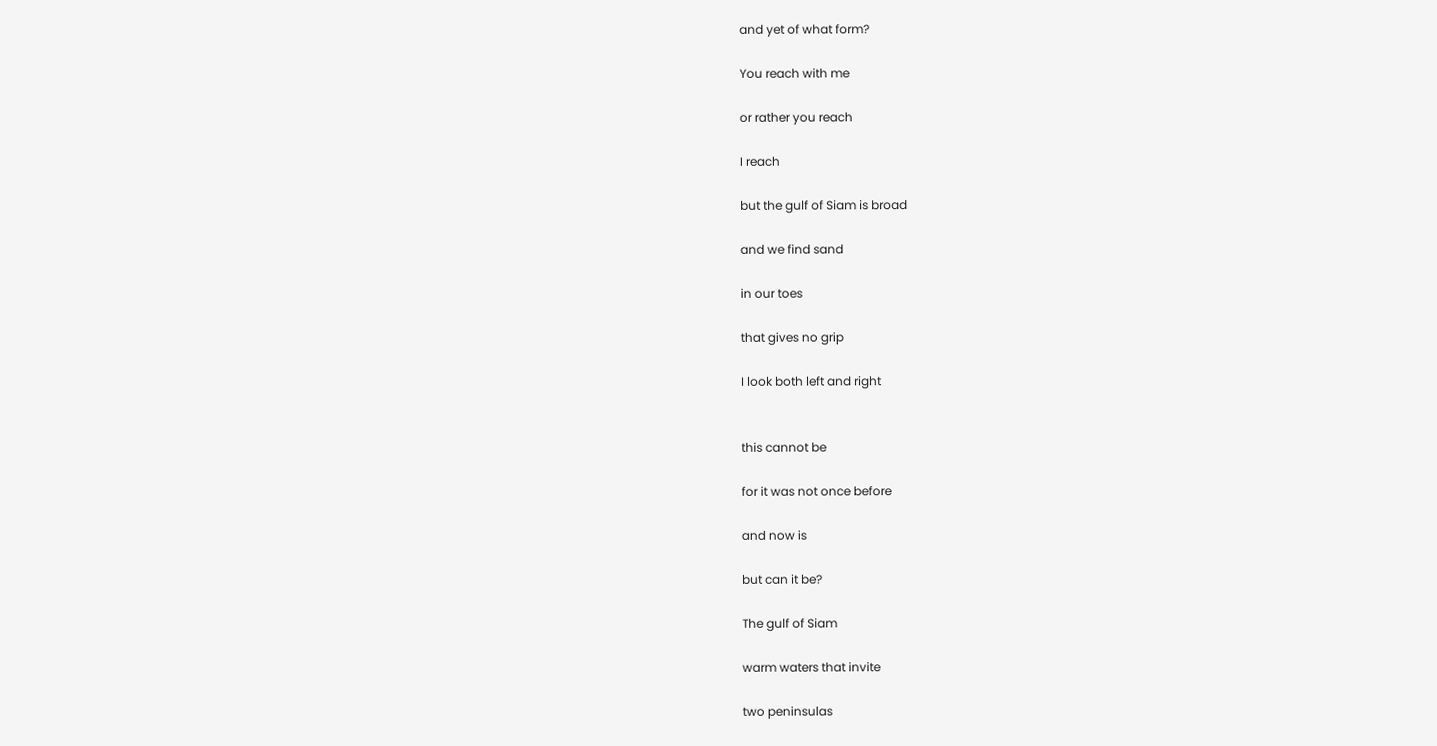and yet of what form?

You reach with me

or rather you reach

I reach

but the gulf of Siam is broad

and we find sand

in our toes

that gives no grip

I look both left and right


this cannot be

for it was not once before

and now is

but can it be?

The gulf of Siam

warm waters that invite

two peninsulas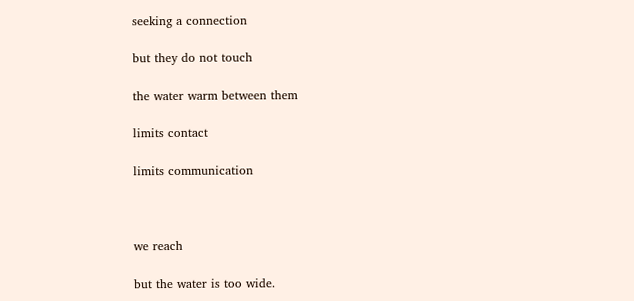seeking a connection

but they do not touch

the water warm between them

limits contact

limits communication



we reach

but the water is too wide.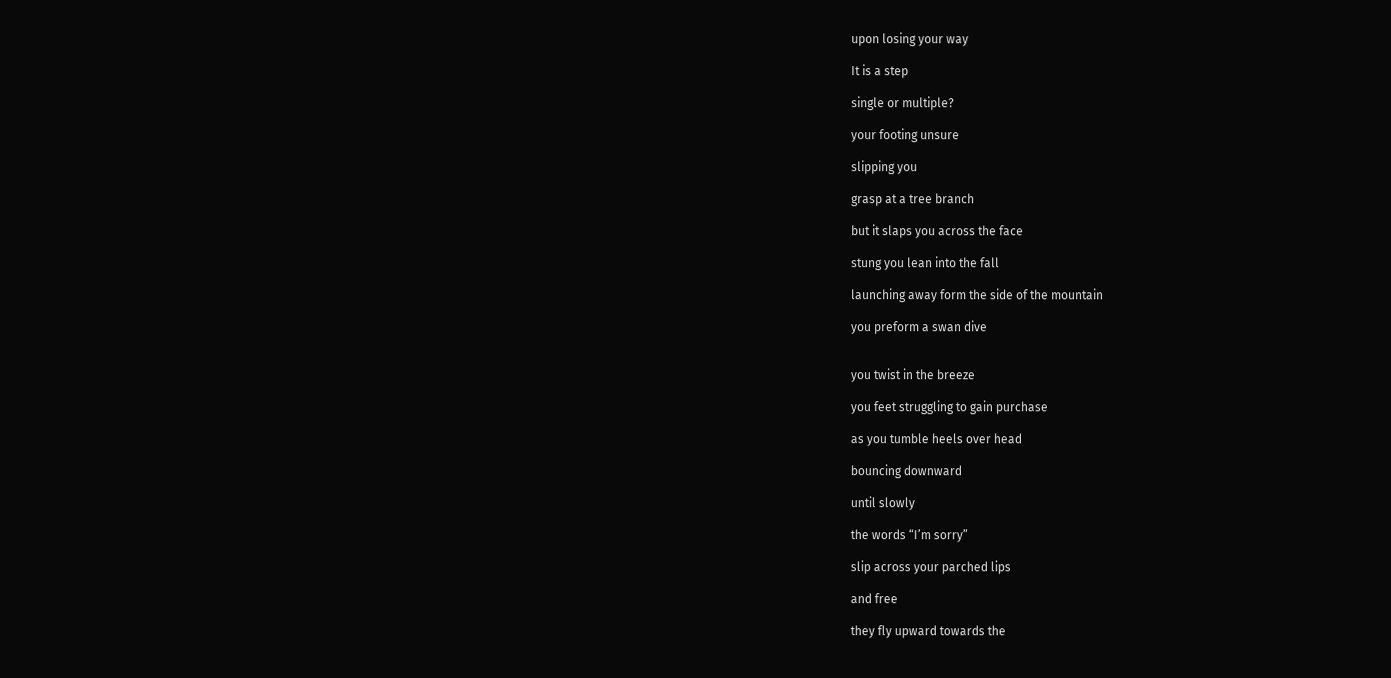upon losing your way

It is a step

single or multiple?

your footing unsure

slipping you

grasp at a tree branch

but it slaps you across the face

stung you lean into the fall

launching away form the side of the mountain

you preform a swan dive


you twist in the breeze

you feet struggling to gain purchase

as you tumble heels over head

bouncing downward

until slowly

the words “I’m sorry”

slip across your parched lips

and free

they fly upward towards the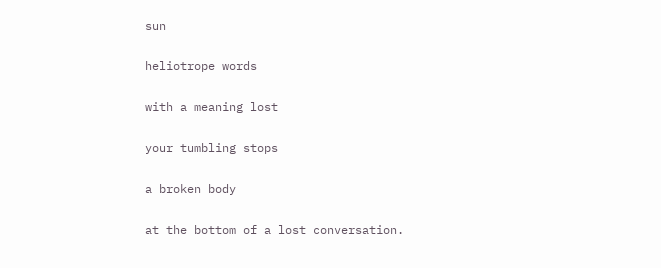sun

heliotrope words

with a meaning lost

your tumbling stops

a broken body

at the bottom of a lost conversation.